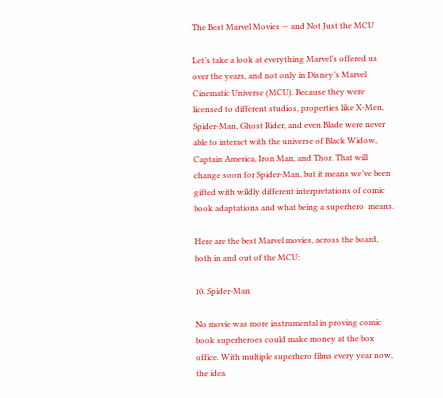The Best Marvel Movies — and Not Just the MCU

Let’s take a look at everything Marvel’s offered us over the years, and not only in Disney’s Marvel Cinematic Universe (MCU). Because they were licensed to different studios, properties like X-Men, Spider-Man, Ghost Rider, and even Blade were never able to interact with the universe of Black Widow, Captain America, Iron Man, and Thor. That will change soon for Spider-Man, but it means we’ve been gifted with wildly different interpretations of comic book adaptations and what being a superhero  means.

Here are the best Marvel movies, across the board, both in and out of the MCU:

10. Spider-Man

No movie was more instrumental in proving comic book superheroes could make money at the box office. With multiple superhero films every year now, the idea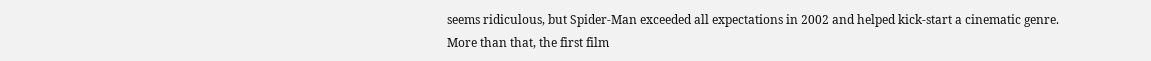seems ridiculous, but Spider-Man exceeded all expectations in 2002 and helped kick-start a cinematic genre. More than that, the first film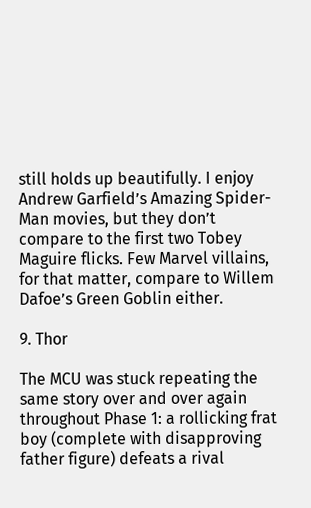still holds up beautifully. I enjoy Andrew Garfield’s Amazing Spider-Man movies, but they don’t compare to the first two Tobey Maguire flicks. Few Marvel villains, for that matter, compare to Willem Dafoe’s Green Goblin either.

9. Thor

The MCU was stuck repeating the same story over and over again throughout Phase 1: a rollicking frat boy (complete with disapproving father figure) defeats a rival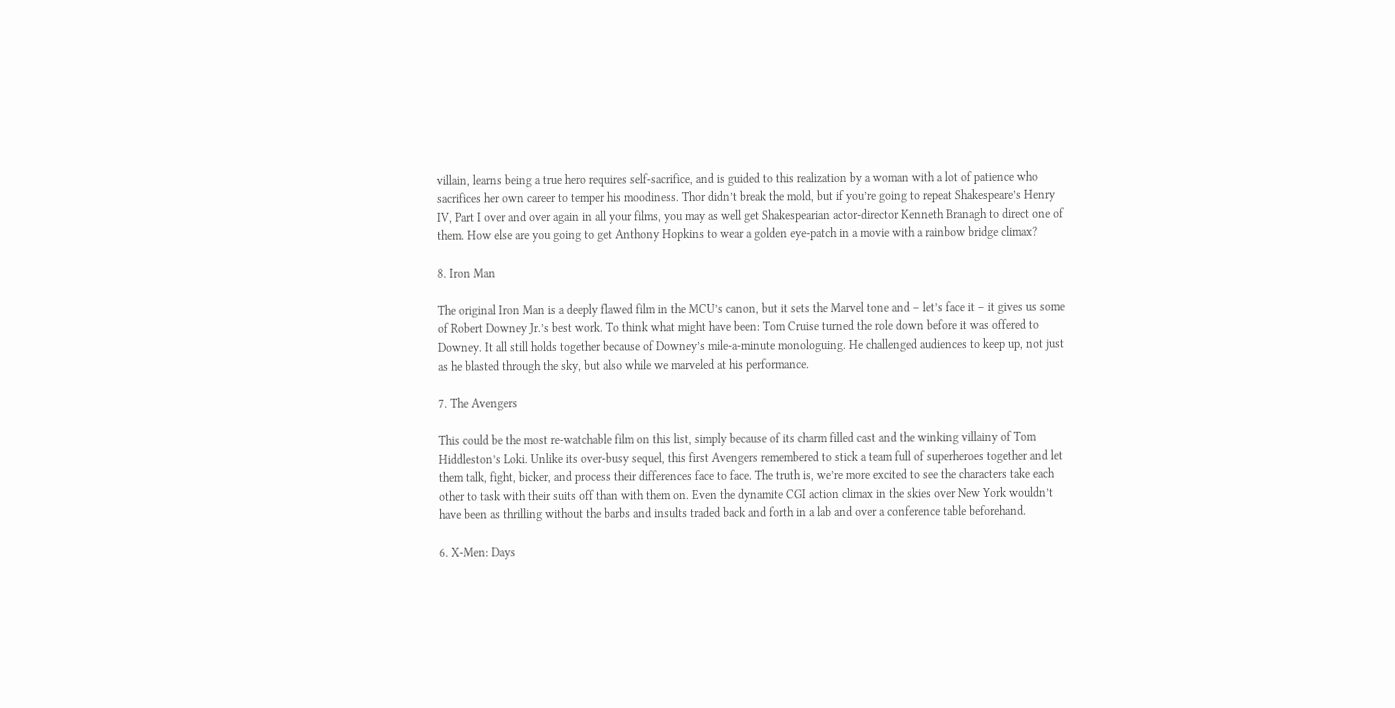villain, learns being a true hero requires self-sacrifice, and is guided to this realization by a woman with a lot of patience who sacrifices her own career to temper his moodiness. Thor didn’t break the mold, but if you’re going to repeat Shakespeare’s Henry IV, Part I over and over again in all your films, you may as well get Shakespearian actor-director Kenneth Branagh to direct one of them. How else are you going to get Anthony Hopkins to wear a golden eye-patch in a movie with a rainbow bridge climax?

8. Iron Man

The original Iron Man is a deeply flawed film in the MCU’s canon, but it sets the Marvel tone and – let’s face it – it gives us some of Robert Downey Jr.’s best work. To think what might have been: Tom Cruise turned the role down before it was offered to Downey. It all still holds together because of Downey’s mile-a-minute monologuing. He challenged audiences to keep up, not just as he blasted through the sky, but also while we marveled at his performance.

7. The Avengers

This could be the most re-watchable film on this list, simply because of its charm filled cast and the winking villainy of Tom Hiddleston’s Loki. Unlike its over-busy sequel, this first Avengers remembered to stick a team full of superheroes together and let them talk, fight, bicker, and process their differences face to face. The truth is, we’re more excited to see the characters take each other to task with their suits off than with them on. Even the dynamite CGI action climax in the skies over New York wouldn’t have been as thrilling without the barbs and insults traded back and forth in a lab and over a conference table beforehand.

6. X-Men: Days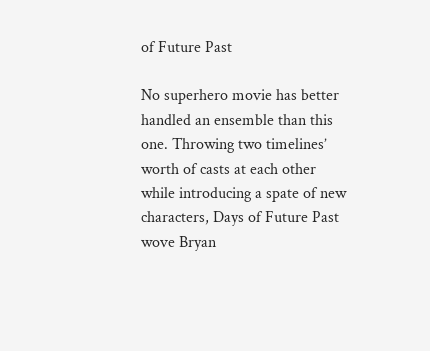of Future Past

No superhero movie has better handled an ensemble than this one. Throwing two timelines’ worth of casts at each other while introducing a spate of new characters, Days of Future Past wove Bryan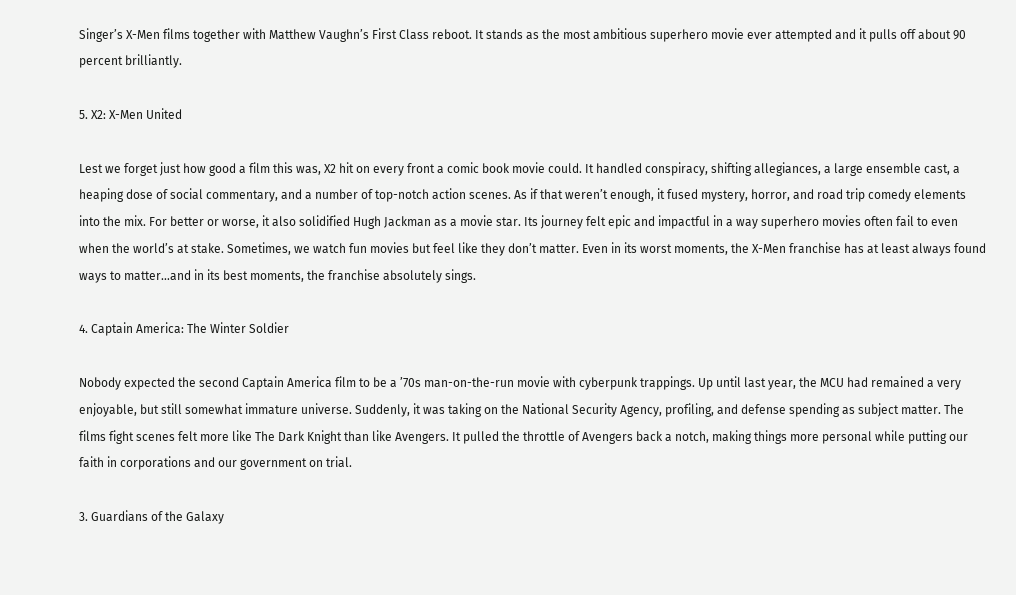Singer’s X-Men films together with Matthew Vaughn’s First Class reboot. It stands as the most ambitious superhero movie ever attempted and it pulls off about 90 percent brilliantly.

5. X2: X-Men United

Lest we forget just how good a film this was, X2 hit on every front a comic book movie could. It handled conspiracy, shifting allegiances, a large ensemble cast, a heaping dose of social commentary, and a number of top-notch action scenes. As if that weren’t enough, it fused mystery, horror, and road trip comedy elements into the mix. For better or worse, it also solidified Hugh Jackman as a movie star. Its journey felt epic and impactful in a way superhero movies often fail to even when the world’s at stake. Sometimes, we watch fun movies but feel like they don’t matter. Even in its worst moments, the X-Men franchise has at least always found ways to matter…and in its best moments, the franchise absolutely sings.

4. Captain America: The Winter Soldier

Nobody expected the second Captain America film to be a ’70s man-on-the-run movie with cyberpunk trappings. Up until last year, the MCU had remained a very enjoyable, but still somewhat immature universe. Suddenly, it was taking on the National Security Agency, profiling, and defense spending as subject matter. The films fight scenes felt more like The Dark Knight than like Avengers. It pulled the throttle of Avengers back a notch, making things more personal while putting our faith in corporations and our government on trial.

3. Guardians of the Galaxy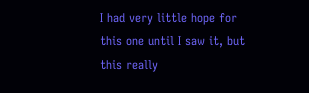I had very little hope for this one until I saw it, but this really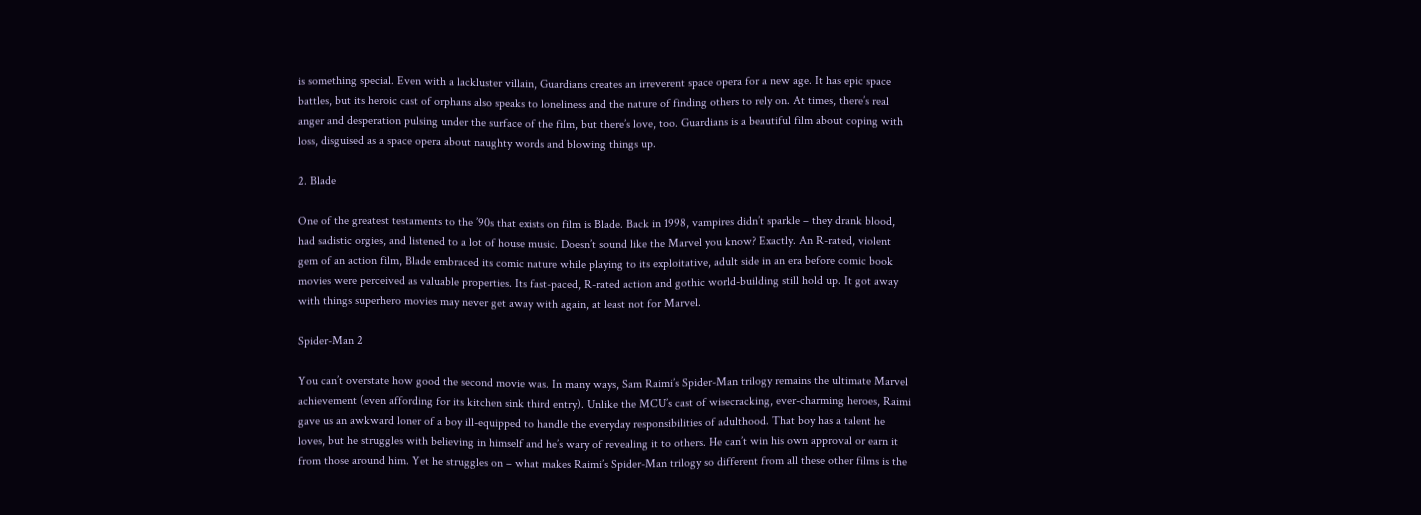is something special. Even with a lackluster villain, Guardians creates an irreverent space opera for a new age. It has epic space battles, but its heroic cast of orphans also speaks to loneliness and the nature of finding others to rely on. At times, there’s real anger and desperation pulsing under the surface of the film, but there’s love, too. Guardians is a beautiful film about coping with loss, disguised as a space opera about naughty words and blowing things up.

2. Blade

One of the greatest testaments to the ’90s that exists on film is Blade. Back in 1998, vampires didn’t sparkle – they drank blood, had sadistic orgies, and listened to a lot of house music. Doesn’t sound like the Marvel you know? Exactly. An R-rated, violent gem of an action film, Blade embraced its comic nature while playing to its exploitative, adult side in an era before comic book movies were perceived as valuable properties. Its fast-paced, R-rated action and gothic world-building still hold up. It got away with things superhero movies may never get away with again, at least not for Marvel.

Spider-Man 2

You can’t overstate how good the second movie was. In many ways, Sam Raimi’s Spider-Man trilogy remains the ultimate Marvel achievement (even affording for its kitchen sink third entry). Unlike the MCU’s cast of wisecracking, ever-charming heroes, Raimi gave us an awkward loner of a boy ill-equipped to handle the everyday responsibilities of adulthood. That boy has a talent he loves, but he struggles with believing in himself and he’s wary of revealing it to others. He can’t win his own approval or earn it from those around him. Yet he struggles on – what makes Raimi’s Spider-Man trilogy so different from all these other films is the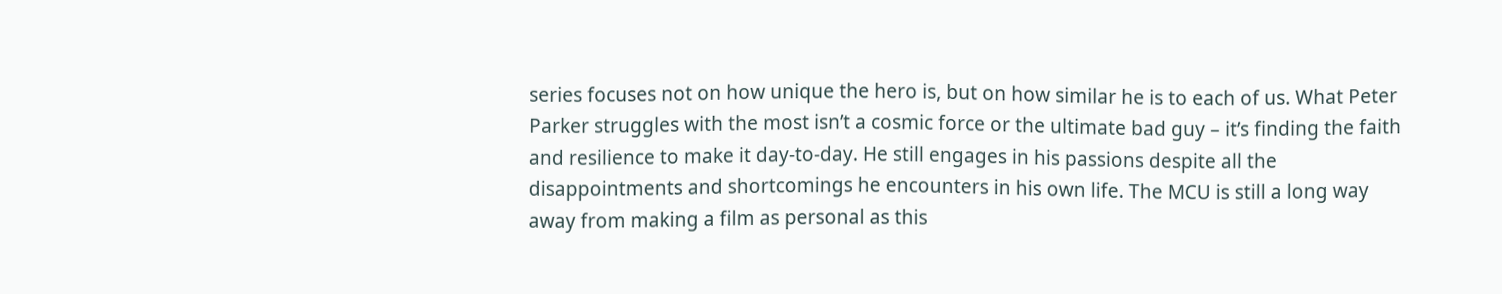series focuses not on how unique the hero is, but on how similar he is to each of us. What Peter Parker struggles with the most isn’t a cosmic force or the ultimate bad guy – it’s finding the faith and resilience to make it day-to-day. He still engages in his passions despite all the disappointments and shortcomings he encounters in his own life. The MCU is still a long way away from making a film as personal as this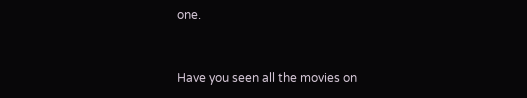one.


Have you seen all the movies on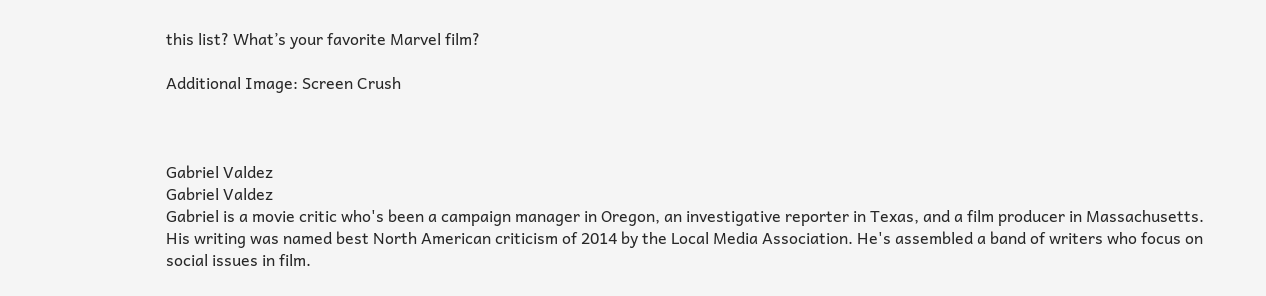this list? What’s your favorite Marvel film?

Additional Image: Screen Crush



Gabriel Valdez
Gabriel Valdez
Gabriel is a movie critic who's been a campaign manager in Oregon, an investigative reporter in Texas, and a film producer in Massachusetts. His writing was named best North American criticism of 2014 by the Local Media Association. He's assembled a band of writers who focus on social issues in film.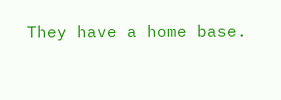They have a home base.